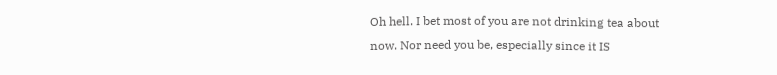Oh hell. I bet most of you are not drinking tea about now. Nor need you be, especially since it IS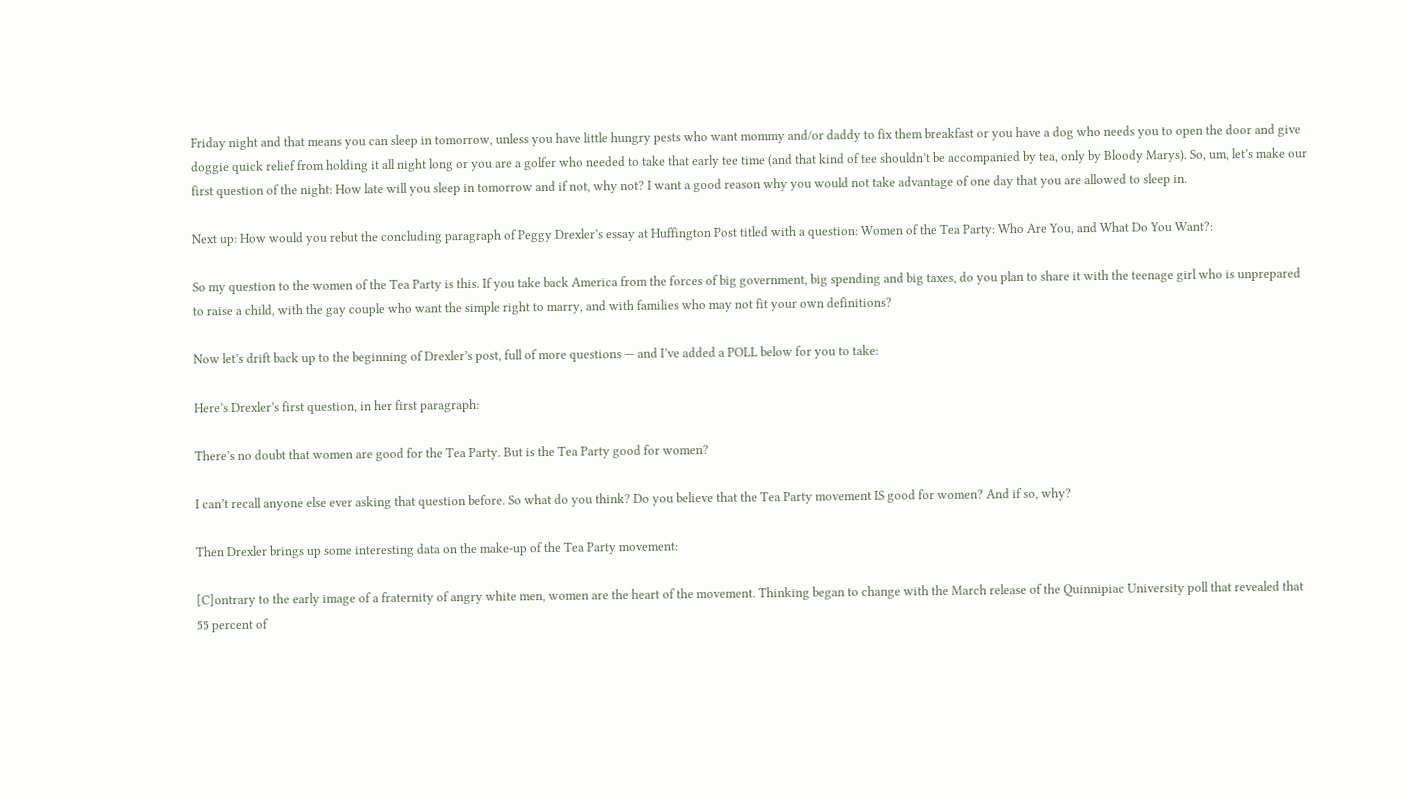Friday night and that means you can sleep in tomorrow, unless you have little hungry pests who want mommy and/or daddy to fix them breakfast or you have a dog who needs you to open the door and give doggie quick relief from holding it all night long or you are a golfer who needed to take that early tee time (and that kind of tee shouldn’t be accompanied by tea, only by Bloody Marys). So, um, let’s make our first question of the night: How late will you sleep in tomorrow and if not, why not? I want a good reason why you would not take advantage of one day that you are allowed to sleep in.

Next up: How would you rebut the concluding paragraph of Peggy Drexler’s essay at Huffington Post titled with a question: Women of the Tea Party: Who Are You, and What Do You Want?:

So my question to the women of the Tea Party is this. If you take back America from the forces of big government, big spending and big taxes, do you plan to share it with the teenage girl who is unprepared to raise a child, with the gay couple who want the simple right to marry, and with families who may not fit your own definitions?

Now let’s drift back up to the beginning of Drexler’s post, full of more questions — and I’ve added a POLL below for you to take:

Here’s Drexler’s first question, in her first paragraph:

There’s no doubt that women are good for the Tea Party. But is the Tea Party good for women?

I can’t recall anyone else ever asking that question before. So what do you think? Do you believe that the Tea Party movement IS good for women? And if so, why?

Then Drexler brings up some interesting data on the make-up of the Tea Party movement:

[C]ontrary to the early image of a fraternity of angry white men, women are the heart of the movement. Thinking began to change with the March release of the Quinnipiac University poll that revealed that 55 percent of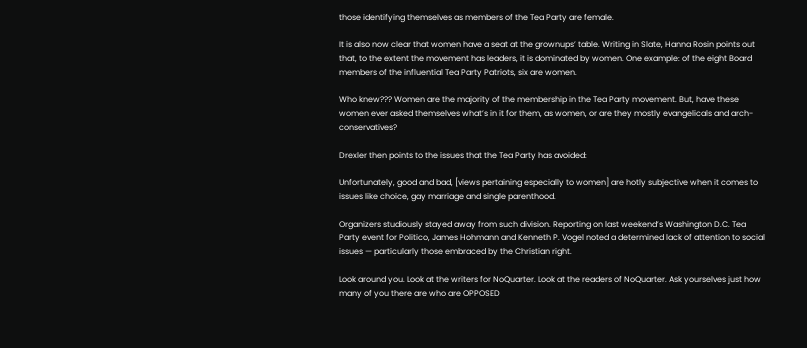those identifying themselves as members of the Tea Party are female.

It is also now clear that women have a seat at the grownups’ table. Writing in Slate, Hanna Rosin points out that, to the extent the movement has leaders, it is dominated by women. One example: of the eight Board members of the influential Tea Party Patriots, six are women.

Who knew??? Women are the majority of the membership in the Tea Party movement. But, have these women ever asked themselves what’s in it for them, as women, or are they mostly evangelicals and arch-conservatives?

Drexler then points to the issues that the Tea Party has avoided:

Unfortunately, good and bad, [views pertaining especially to women] are hotly subjective when it comes to issues like choice, gay marriage and single parenthood.

Organizers studiously stayed away from such division. Reporting on last weekend’s Washington D.C. Tea Party event for Politico, James Hohmann and Kenneth P. Vogel noted a determined lack of attention to social issues — particularly those embraced by the Christian right.

Look around you. Look at the writers for NoQuarter. Look at the readers of NoQuarter. Ask yourselves just how many of you there are who are OPPOSED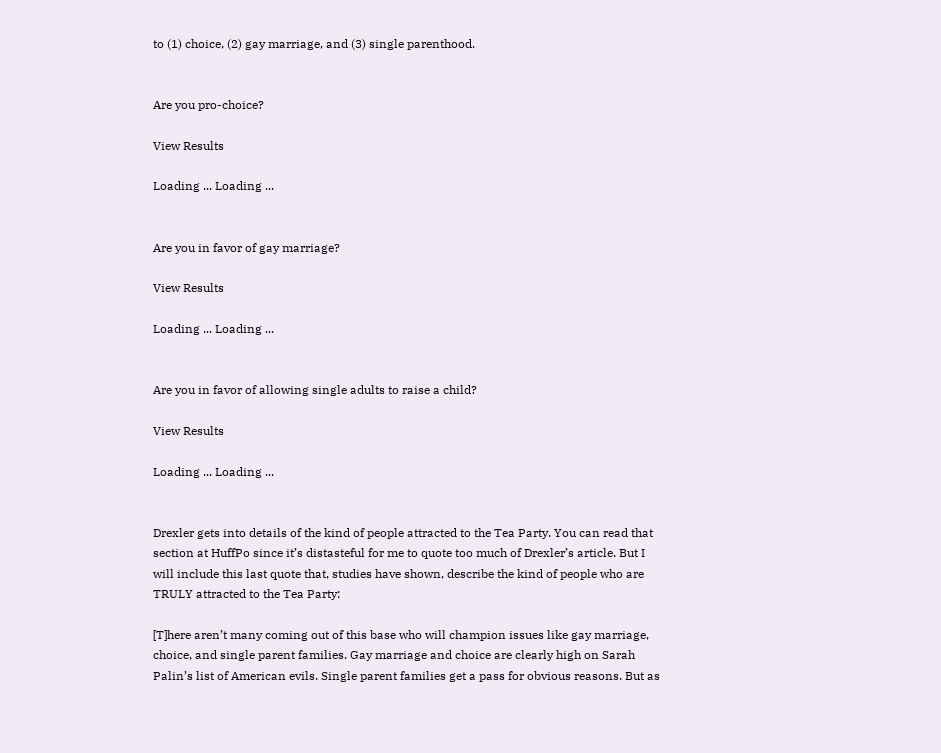to (1) choice, (2) gay marriage, and (3) single parenthood.


Are you pro-choice?

View Results

Loading ... Loading ...


Are you in favor of gay marriage?

View Results

Loading ... Loading ...


Are you in favor of allowing single adults to raise a child?

View Results

Loading ... Loading ...


Drexler gets into details of the kind of people attracted to the Tea Party. You can read that section at HuffPo since it’s distasteful for me to quote too much of Drexler’s article. But I will include this last quote that, studies have shown, describe the kind of people who are TRULY attracted to the Tea Party:

[T]here aren’t many coming out of this base who will champion issues like gay marriage, choice, and single parent families. Gay marriage and choice are clearly high on Sarah Palin’s list of American evils. Single parent families get a pass for obvious reasons. But as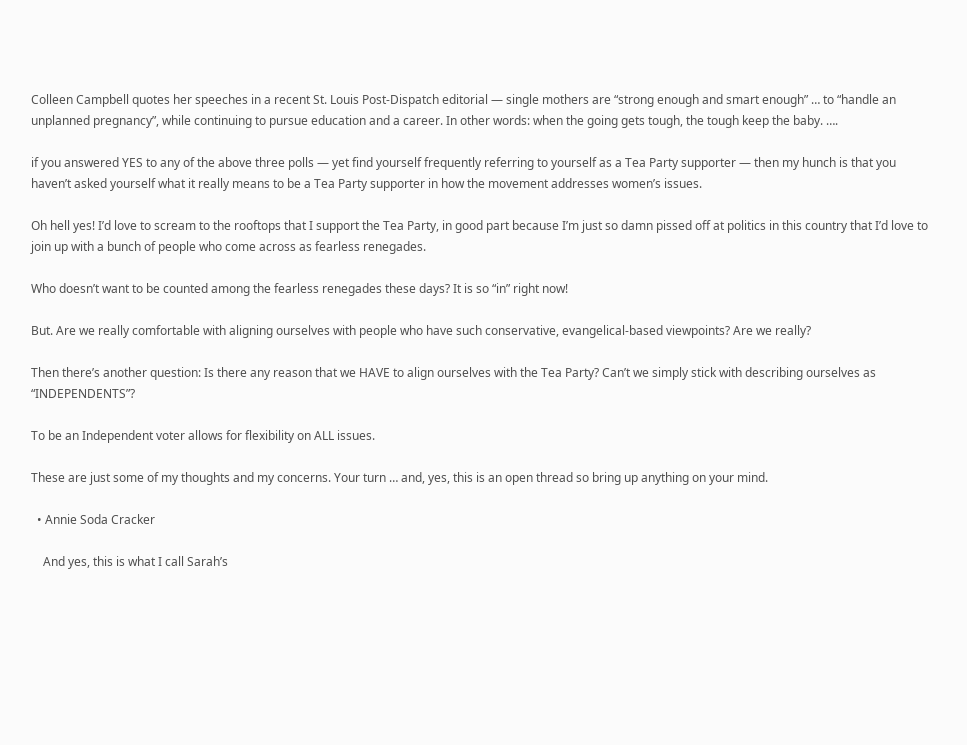Colleen Campbell quotes her speeches in a recent St. Louis Post-Dispatch editorial — single mothers are “strong enough and smart enough” … to “handle an unplanned pregnancy”, while continuing to pursue education and a career. In other words: when the going gets tough, the tough keep the baby. ….

if you answered YES to any of the above three polls — yet find yourself frequently referring to yourself as a Tea Party supporter — then my hunch is that you haven’t asked yourself what it really means to be a Tea Party supporter in how the movement addresses women’s issues.

Oh hell yes! I’d love to scream to the rooftops that I support the Tea Party, in good part because I’m just so damn pissed off at politics in this country that I’d love to join up with a bunch of people who come across as fearless renegades.

Who doesn’t want to be counted among the fearless renegades these days? It is so “in” right now!

But. Are we really comfortable with aligning ourselves with people who have such conservative, evangelical-based viewpoints? Are we really?

Then there’s another question: Is there any reason that we HAVE to align ourselves with the Tea Party? Can’t we simply stick with describing ourselves as “INDEPENDENTS”?

To be an Independent voter allows for flexibility on ALL issues.

These are just some of my thoughts and my concerns. Your turn … and, yes, this is an open thread so bring up anything on your mind.

  • Annie Soda Cracker

    And yes, this is what I call Sarah’s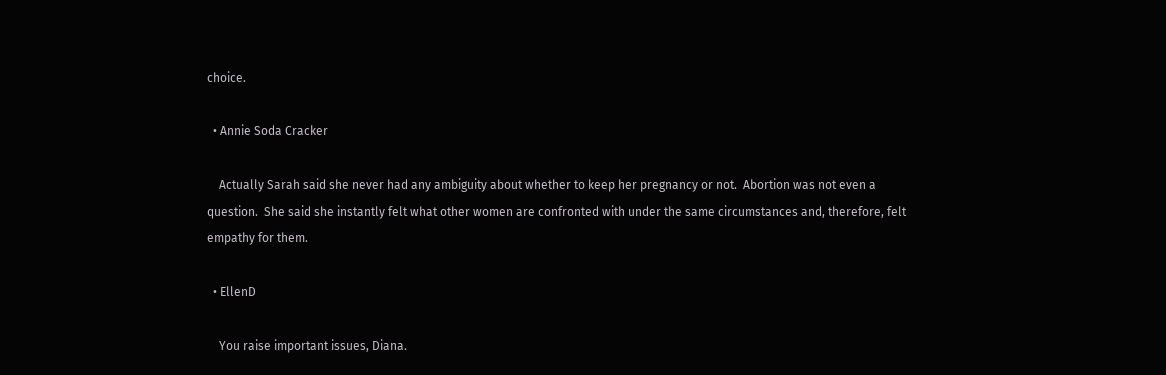choice.

  • Annie Soda Cracker

    Actually Sarah said she never had any ambiguity about whether to keep her pregnancy or not.  Abortion was not even a question.  She said she instantly felt what other women are confronted with under the same circumstances and, therefore, felt empathy for them.

  • EllenD

    You raise important issues, Diana.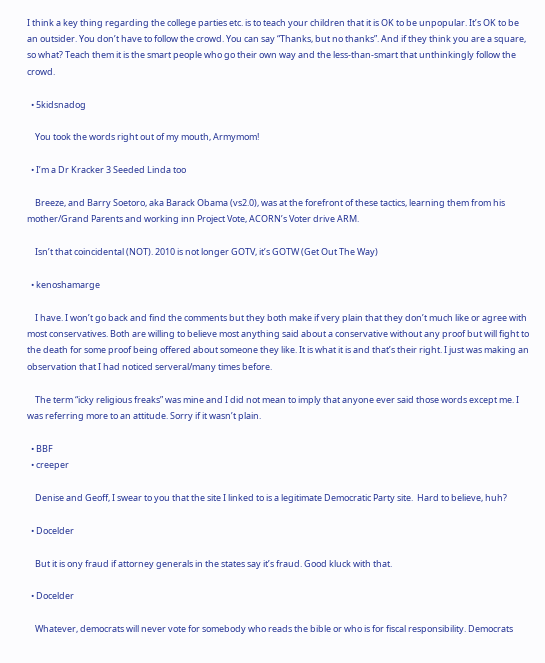I think a key thing regarding the college parties etc. is to teach your children that it is OK to be unpopular. It’s OK to be an outsider. You don’t have to follow the crowd. You can say “Thanks, but no thanks”. And if they think you are a square, so what? Teach them it is the smart people who go their own way and the less-than-smart that unthinkingly follow the crowd.

  • 5kidsnadog

    You took the words right out of my mouth, Armymom!

  • I’m a Dr Kracker 3 Seeded Linda too

    Breeze, and Barry Soetoro, aka Barack Obama (vs2.0), was at the forefront of these tactics, learning them from his mother/Grand Parents and working inn Project Vote, ACORN’s Voter drive ARM.

    Isn’t that coincidental (NOT). 2010 is not longer GOTV, it’s GOTW (Get Out The Way)

  • kenoshamarge

    I have. I won’t go back and find the comments but they both make if very plain that they don’t much like or agree with  most conservatives. Both are willing to believe most anything said about a conservative without any proof but will fight to the death for some proof being offered about someone they like. It is what it is and that’s their right. I just was making an observation that I had noticed serveral/many times before.

    The term “icky religious freaks” was mine and I did not mean to imply that anyone ever said those words except me. I was referring more to an attitude. Sorry if it wasn’t plain.

  • BBF
  • creeper

    Denise and Geoff, I swear to you that the site I linked to is a legitimate Democratic Party site.  Hard to believe, huh?

  • Docelder

    But it is ony fraud if attorney generals in the states say it’s fraud. Good kluck with that.

  • Docelder

    Whatever, democrats will never vote for somebody who reads the bible or who is for fiscal responsibility. Democrats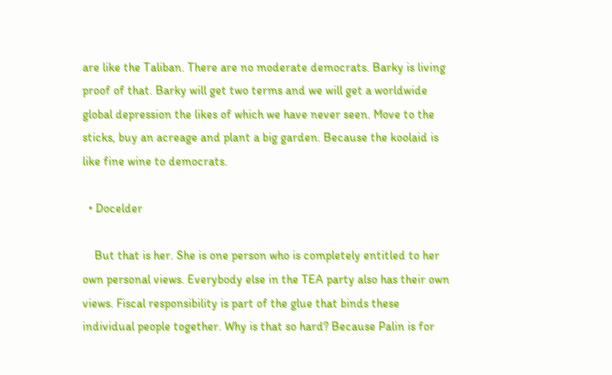are like the Taliban. There are no moderate democrats. Barky is living proof of that. Barky will get two terms and we will get a worldwide global depression the likes of which we have never seen. Move to the sticks, buy an acreage and plant a big garden. Because the koolaid is like fine wine to democrats.

  • Docelder

    But that is her. She is one person who is completely entitled to her own personal views. Everybody else in the TEA party also has their own views. Fiscal responsibility is part of the glue that binds these individual people together. Why is that so hard? Because Palin is for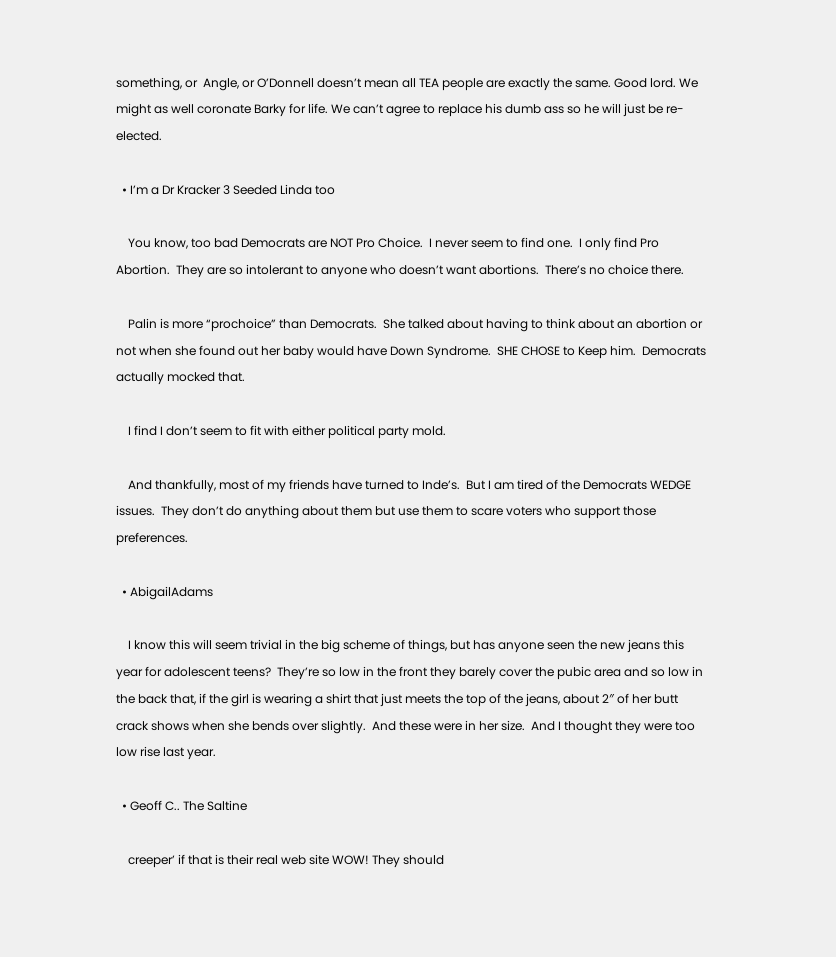something, or  Angle, or O’Donnell doesn’t mean all TEA people are exactly the same. Good lord. We might as well coronate Barky for life. We can’t agree to replace his dumb ass so he will just be re-elected.

  • I’m a Dr Kracker 3 Seeded Linda too

    You know, too bad Democrats are NOT Pro Choice.  I never seem to find one.  I only find Pro Abortion.  They are so intolerant to anyone who doesn’t want abortions.  There’s no choice there.

    Palin is more “prochoice” than Democrats.  She talked about having to think about an abortion or not when she found out her baby would have Down Syndrome.  SHE CHOSE to Keep him.  Democrats actually mocked that.

    I find I don’t seem to fit with either political party mold.

    And thankfully, most of my friends have turned to Inde’s.  But I am tired of the Democrats WEDGE issues.  They don’t do anything about them but use them to scare voters who support those preferences.

  • AbigailAdams

    I know this will seem trivial in the big scheme of things, but has anyone seen the new jeans this year for adolescent teens?  They’re so low in the front they barely cover the pubic area and so low in the back that, if the girl is wearing a shirt that just meets the top of the jeans, about 2″ of her butt crack shows when she bends over slightly.  And these were in her size.  And I thought they were too low rise last year.

  • Geoff C.. The Saltine

    creeper’ if that is their real web site WOW! They should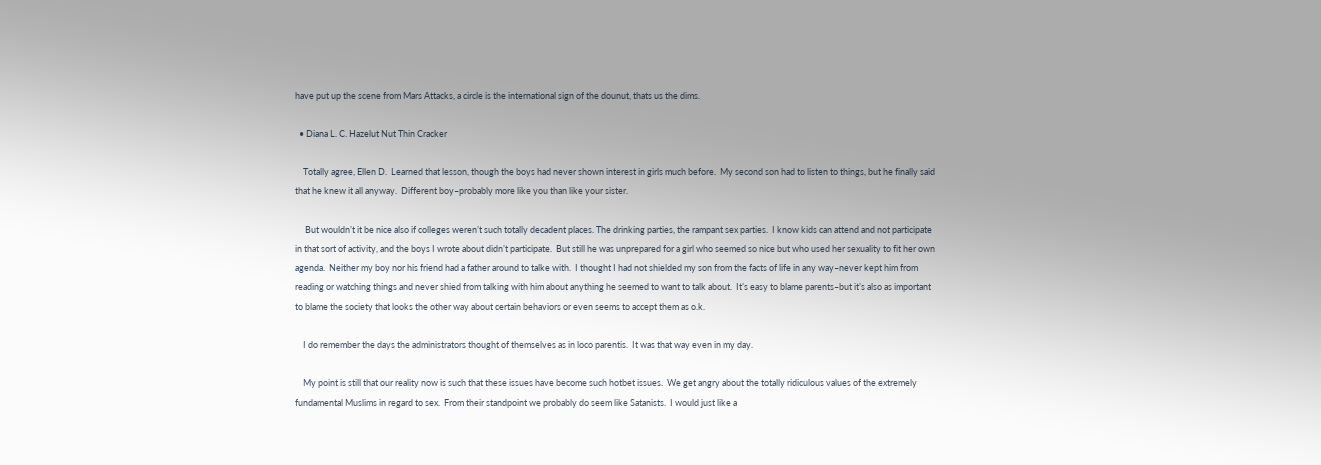have put up the scene from Mars Attacks, a circle is the international sign of the dounut, thats us the dims.

  • Diana L. C. Hazelut Nut Thin Cracker

    Totally agree, Ellen D.  Learned that lesson, though the boys had never shown interest in girls much before.  My second son had to listen to things, but he finally said that he knew it all anyway.  Different boy–probably more like you than like your sister.

     But wouldn’t it be nice also if colleges weren’t such totally decadent places. The drinking parties, the rampant sex parties.  I know kids can attend and not participate in that sort of activity, and the boys I wrote about didn’t participate.  But still he was unprepared for a girl who seemed so nice but who used her sexuality to fit her own agenda.  Neither my boy nor his friend had a father around to talke with.  I thought I had not shielded my son from the facts of life in any way–never kept him from reading or watching things and never shied from talking with him about anything he seemed to want to talk about.  It’s easy to blame parents–but it’s also as important to blame the society that looks the other way about certain behaviors or even seems to accept them as o.k.

    I do remember the days the administrators thought of themselves as in loco parentis.  It was that way even in my day.

    My point is still that our reality now is such that these issues have become such hotbet issues.  We get angry about the totally ridiculous values of the extremely fundamental Muslims in regard to sex.  From their standpoint we probably do seem like Satanists.  I would just like a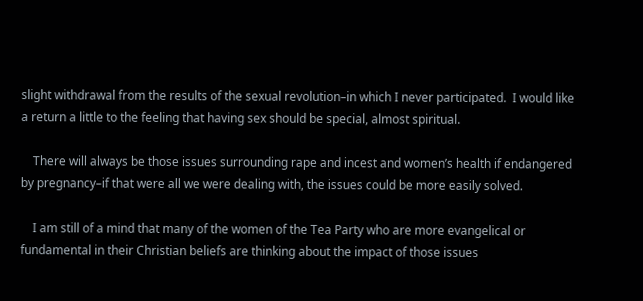slight withdrawal from the results of the sexual revolution–in which I never participated.  I would like a return a little to the feeling that having sex should be special, almost spiritual.

    There will always be those issues surrounding rape and incest and women’s health if endangered by pregnancy–if that were all we were dealing with, the issues could be more easily solved.

    I am still of a mind that many of the women of the Tea Party who are more evangelical or fundamental in their Christian beliefs are thinking about the impact of those issues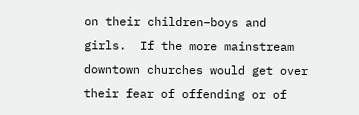on their children–boys and girls.  If the more mainstream downtown churches would get over their fear of offending or of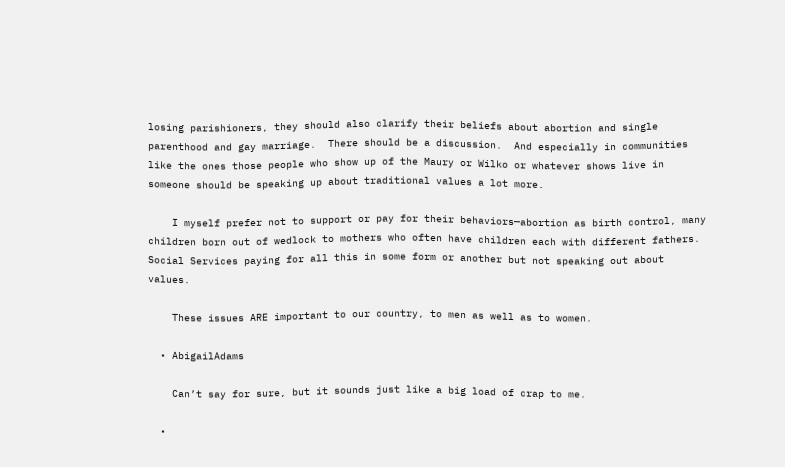losing parishioners, they should also clarify their beliefs about abortion and single parenthood and gay marriage.  There should be a discussion.  And especially in communities like the ones those people who show up of the Maury or Wilko or whatever shows live in someone should be speaking up about traditional values a lot more.

    I myself prefer not to support or pay for their behaviors—abortion as birth control, many children born out of wedlock to mothers who often have children each with different fathers.  Social Services paying for all this in some form or another but not speaking out about values.

    These issues ARE important to our country, to men as well as to women.

  • AbigailAdams

    Can’t say for sure, but it sounds just like a big load of crap to me.

  •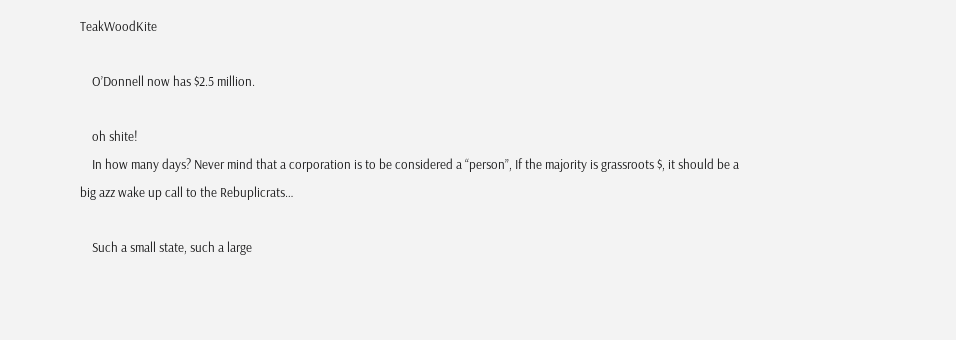TeakWoodKite

    O’Donnell now has $2.5 million.

    oh shite!
    In how many days? Never mind that a corporation is to be considered a “person”, If the majority is grassroots $, it should be a big azz wake up call to the Rebuplicrats…

    Such a small state, such a large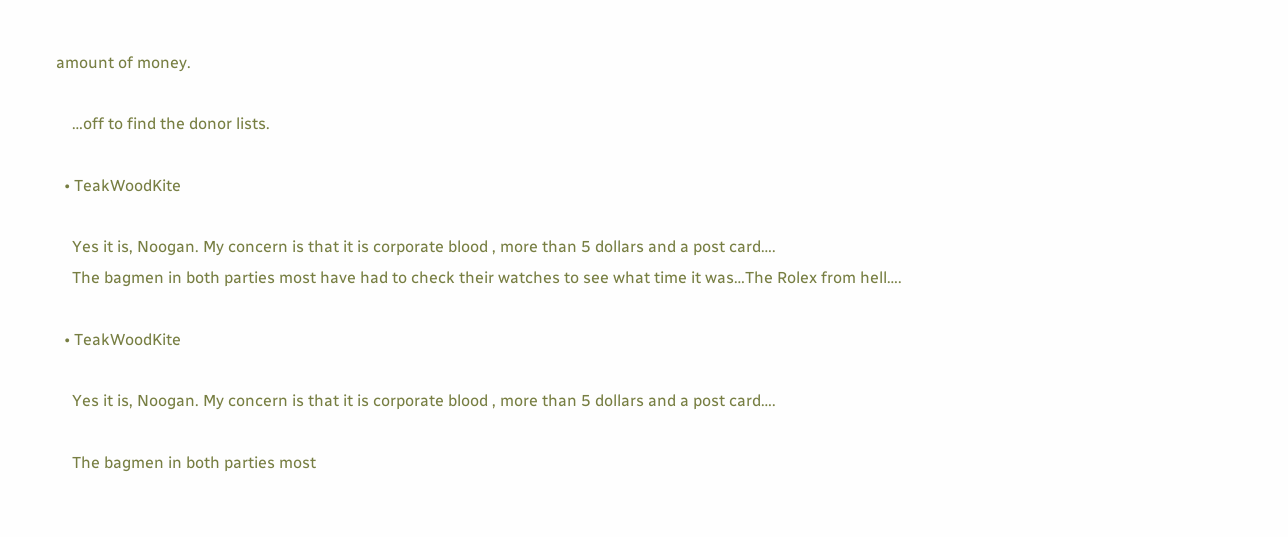amount of money.

    …off to find the donor lists.

  • TeakWoodKite

    Yes it is, Noogan. My concern is that it is corporate blood , more than 5 dollars and a post card….
    The bagmen in both parties most have had to check their watches to see what time it was…The Rolex from hell….

  • TeakWoodKite

    Yes it is, Noogan. My concern is that it is corporate blood , more than 5 dollars and a post card….

    The bagmen in both parties most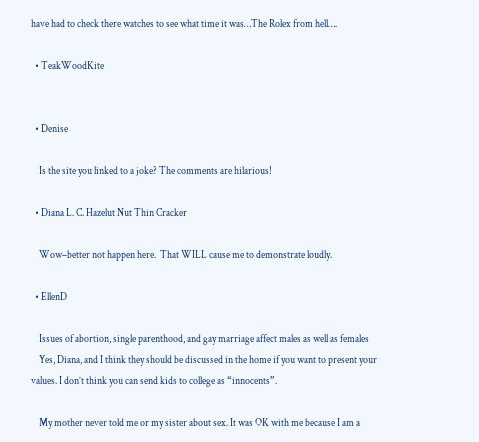have had to check there watches to see what time it was…The Rolex from hell….

  • TeakWoodKite


  • Denise

    Is the site you linked to a joke? The comments are hilarious!

  • Diana L. C. Hazelut Nut Thin Cracker

    Wow–better not happen here.  That WILL cause me to demonstrate loudly.

  • EllenD

    Issues of abortion, single parenthood, and gay marriage affect males as well as females
    Yes, Diana, and I think they should be discussed in the home if you want to present your values. I don’t think you can send kids to college as “innocents”.

    My mother never told me or my sister about sex. It was OK with me because I am a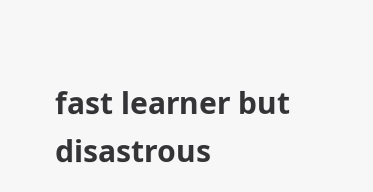fast learner but disastrous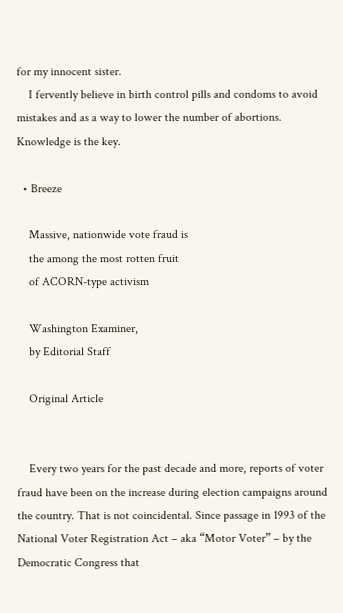for my innocent sister.
    I fervently believe in birth control pills and condoms to avoid mistakes and as a way to lower the number of abortions. Knowledge is the key.

  • Breeze

    Massive, nationwide vote fraud is
    the among the most rotten fruit
    of ACORN-type activism

    Washington Examiner,
    by Editorial Staff

    Original Article


    Every two years for the past decade and more, reports of voter fraud have been on the increase during election campaigns around the country. That is not coincidental. Since passage in 1993 of the National Voter Registration Act – aka “Motor Voter” – by the Democratic Congress that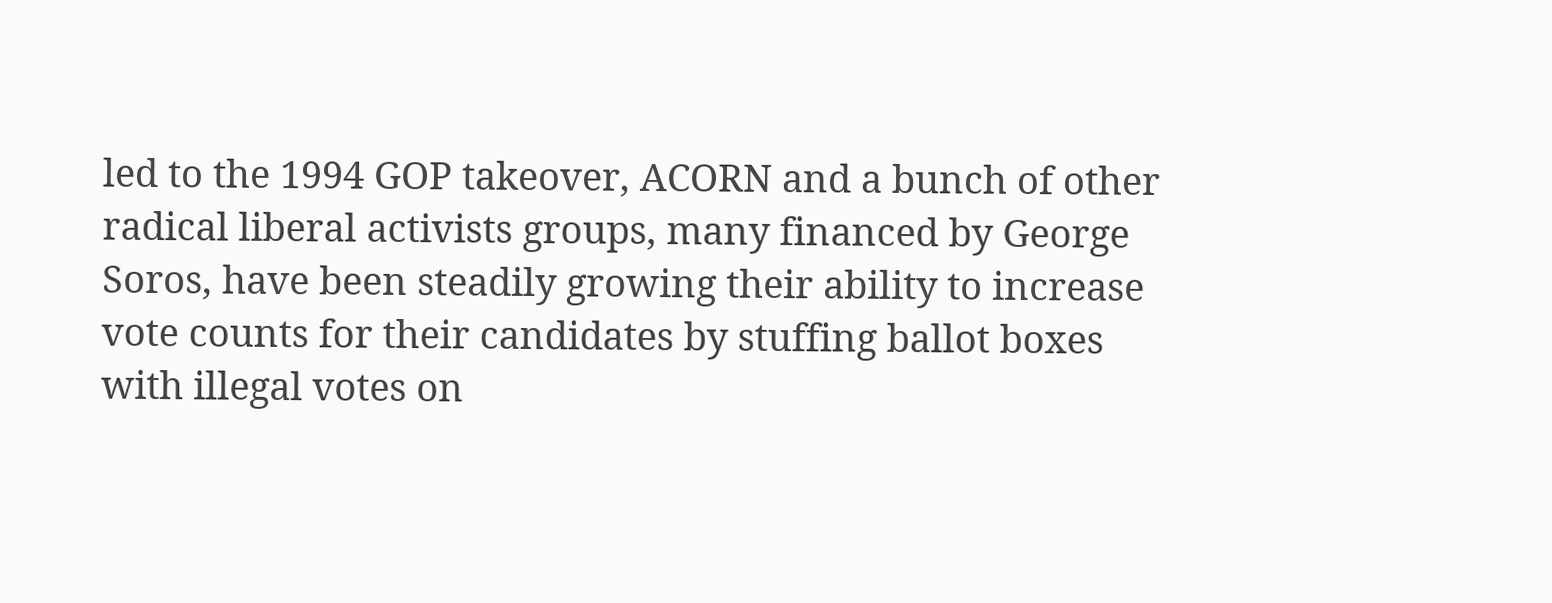led to the 1994 GOP takeover, ACORN and a bunch of other radical liberal activists groups, many financed by George Soros, have been steadily growing their ability to increase vote counts for their candidates by stuffing ballot boxes with illegal votes on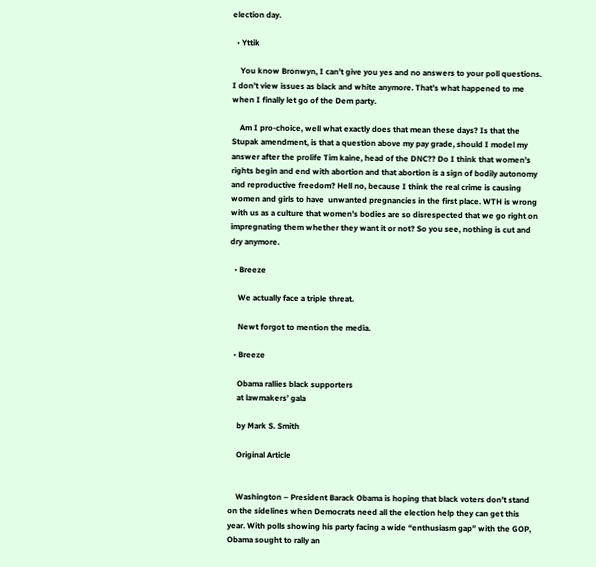election day.

  • Yttik

    You know Bronwyn, I can’t give you yes and no answers to your poll questions. I don’t view issues as black and white anymore. That’s what happened to me when I finally let go of the Dem party.

    Am I pro-choice, well what exactly does that mean these days? Is that the Stupak amendment, is that a question above my pay grade, should I model my answer after the prolife Tim kaine, head of the DNC?? Do I think that women’s rights begin and end with abortion and that abortion is a sign of bodily autonomy and reproductive freedom? Hell no, because I think the real crime is causing women and girls to have  unwanted pregnancies in the first place. WTH is wrong with us as a culture that women’s bodies are so disrespected that we go right on impregnating them whether they want it or not? So you see, nothing is cut and dry anymore.

  • Breeze

    We actually face a triple threat.

    Newt forgot to mention the media.

  • Breeze

    Obama rallies black supporters
    at lawmakers’ gala

    by Mark S. Smith

    Original Article


    Washington – President Barack Obama is hoping that black voters don’t stand on the sidelines when Democrats need all the election help they can get this year. With polls showing his party facing a wide “enthusiasm gap” with the GOP, Obama sought to rally an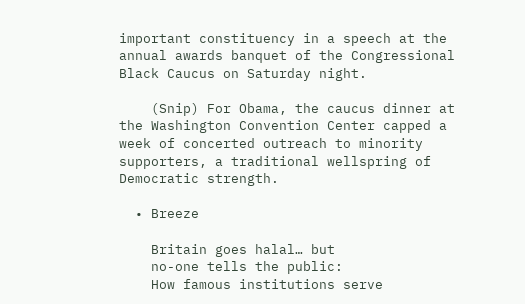important constituency in a speech at the annual awards banquet of the Congressional Black Caucus on Saturday night.

    (Snip) For Obama, the caucus dinner at the Washington Convention Center capped a week of concerted outreach to minority supporters, a traditional wellspring of Democratic strength.

  • Breeze

    Britain goes halal… but
    no-one tells the public:
    How famous institutions serve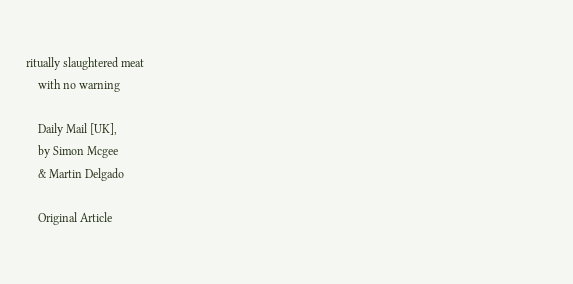ritually slaughtered meat
    with no warning

    Daily Mail [UK],
    by Simon Mcgee
    & Martin Delgado

    Original Article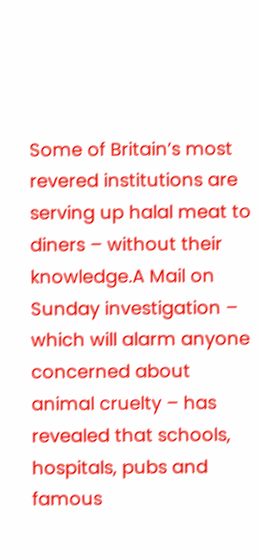Some of Britain’s most revered institutions are serving up halal meat to diners – without their knowledge.A Mail on Sunday investigation – which will alarm anyone concerned about animal cruelty – has revealed that schools, hospitals, pubs and famous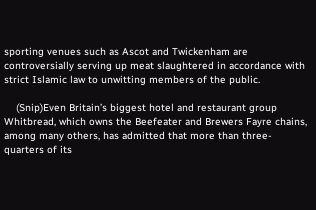sporting venues such as Ascot and Twickenham are controversially serving up meat slaughtered in accordance with strict Islamic law to unwitting members of the public.

    (Snip)Even Britain’s biggest hotel and restaurant group Whitbread, which owns the Beefeater and Brewers Fayre chains, among many others, has admitted that more than three-quarters of its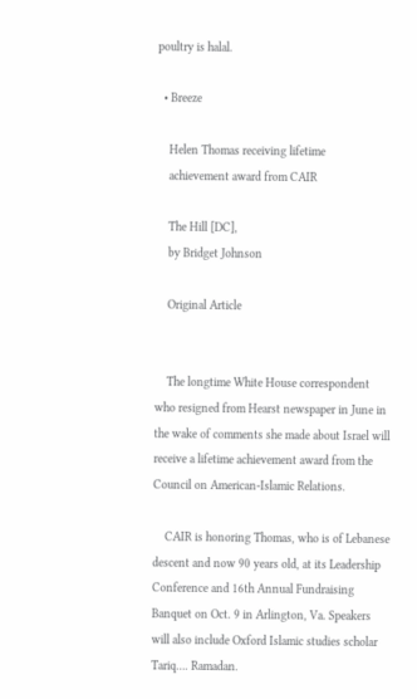poultry is halal.

  • Breeze

    Helen Thomas receiving lifetime
    achievement award from CAIR

    The Hill [DC],
    by Bridget Johnson

    Original Article


    The longtime White House correspondent who resigned from Hearst newspaper in June in the wake of comments she made about Israel will receive a lifetime achievement award from the Council on American-Islamic Relations.

    CAIR is honoring Thomas, who is of Lebanese descent and now 90 years old, at its Leadership Conference and 16th Annual Fundraising Banquet on Oct. 9 in Arlington, Va. Speakers will also include Oxford Islamic studies scholar Tariq…. Ramadan.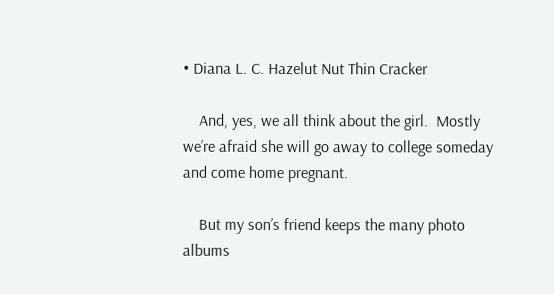• Diana L. C. Hazelut Nut Thin Cracker

    And, yes, we all think about the girl.  Mostly we’re afraid she will go away to college someday and come home pregnant.

    But my son’s friend keeps the many photo albums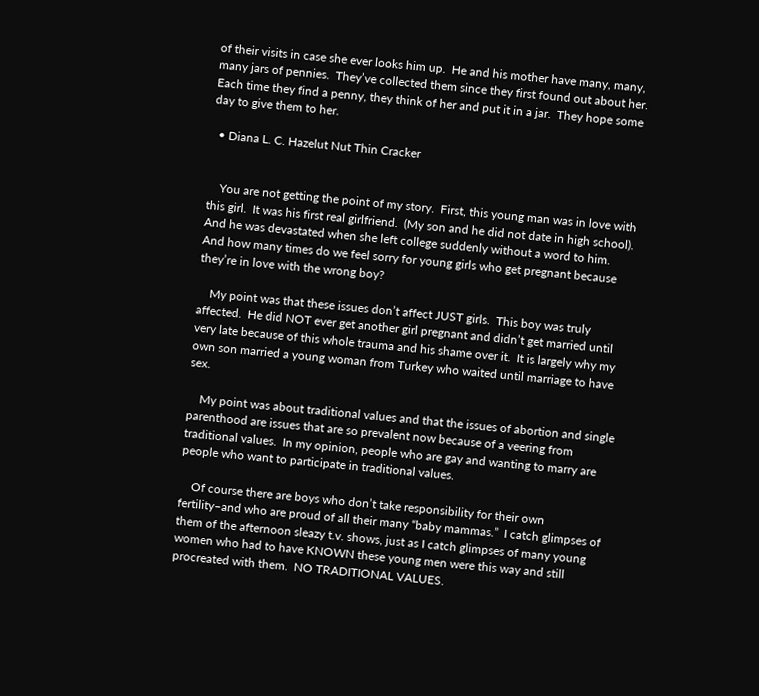of their visits in case she ever looks him up.  He and his mother have many, many, many jars of pennies.  They’ve collected them since they first found out about her.  Each time they find a penny, they think of her and put it in a jar.  They hope some day to give them to her.

  • Diana L. C. Hazelut Nut Thin Cracker


    You are not getting the point of my story.  First, this young man was in love with this girl.  It was his first real girlfriend.  (My son and he did not date in high school).  And he was devastated when she left college suddenly without a word to him.  And how many times do we feel sorry for young girls who get pregnant because they’re in love with the wrong boy?

    My point was that these issues don’t affect JUST girls.  This boy was truly affected.  He did NOT ever get another girl pregnant and didn’t get married until very late because of this whole trauma and his shame over it.  It is largely why my own son married a young woman from Turkey who waited until marriage to have sex.

    My point was about traditional values and that the issues of abortion and single parenthood are issues that are so prevalent now because of a veering from traditional values.  In my opinion, people who are gay and wanting to marry are people who want to participate in traditional values.

    Of course there are boys who don’t take responsibility for their own fertility–and who are proud of all their many “baby mammas.”  I catch glimpses of them of the afternoon sleazy t.v. shows, just as I catch glimpses of many young women who had to have KNOWN these young men were this way and still procreated with them.  NO TRADITIONAL VALUES.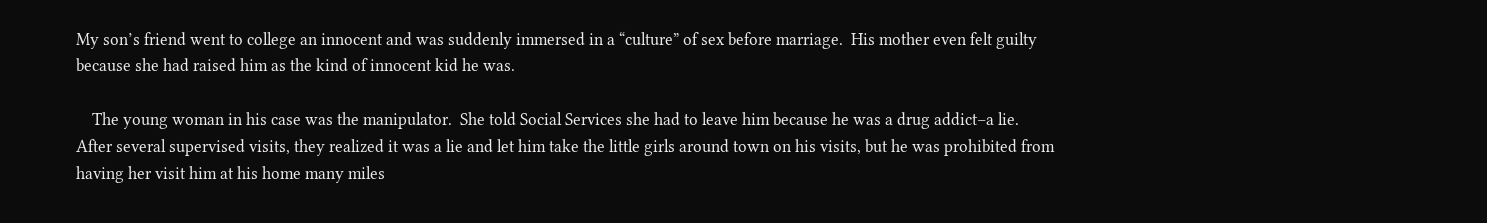My son’s friend went to college an innocent and was suddenly immersed in a “culture” of sex before marriage.  His mother even felt guilty because she had raised him as the kind of innocent kid he was.

    The young woman in his case was the manipulator.  She told Social Services she had to leave him because he was a drug addict–a lie.  After several supervised visits, they realized it was a lie and let him take the little girls around town on his visits, but he was prohibited from having her visit him at his home many miles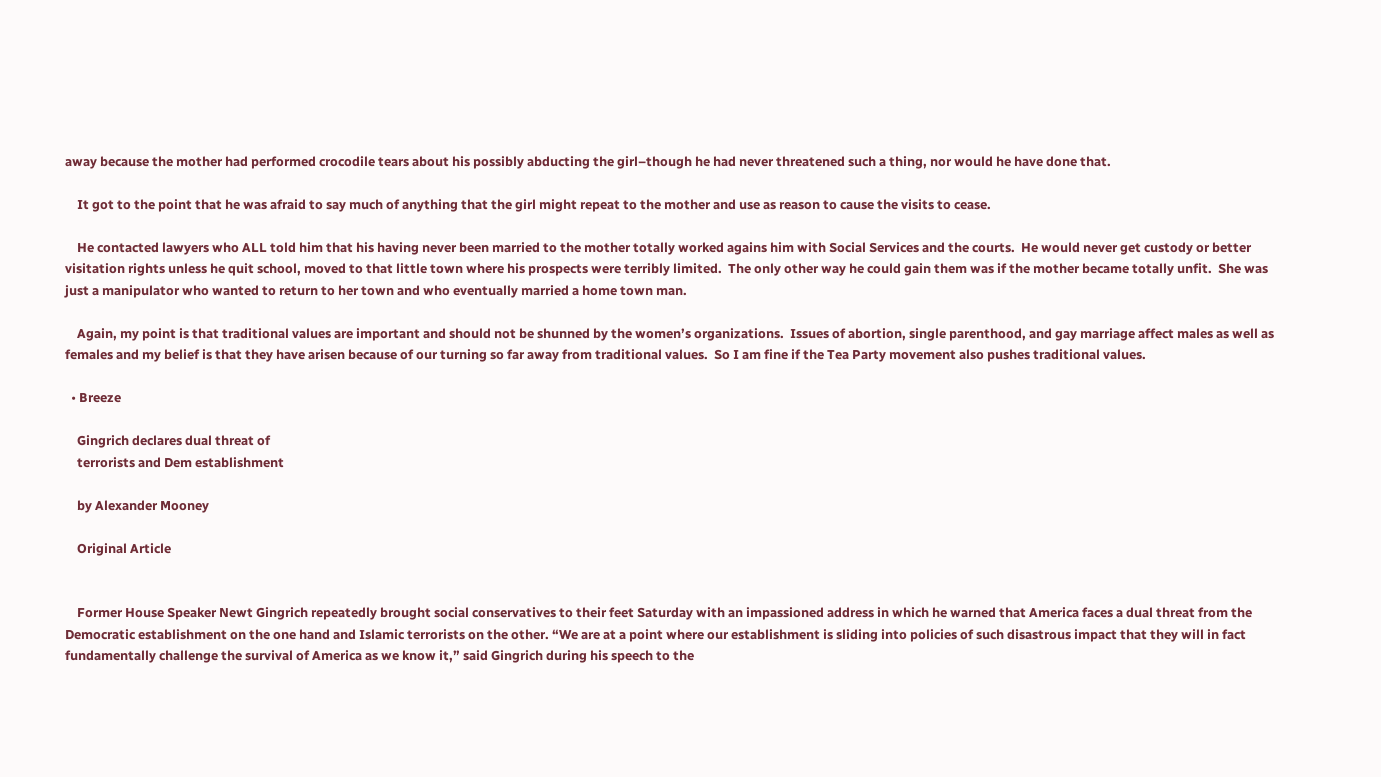away because the mother had performed crocodile tears about his possibly abducting the girl–though he had never threatened such a thing, nor would he have done that.

    It got to the point that he was afraid to say much of anything that the girl might repeat to the mother and use as reason to cause the visits to cease.

    He contacted lawyers who ALL told him that his having never been married to the mother totally worked agains him with Social Services and the courts.  He would never get custody or better visitation rights unless he quit school, moved to that little town where his prospects were terribly limited.  The only other way he could gain them was if the mother became totally unfit.  She was just a manipulator who wanted to return to her town and who eventually married a home town man.

    Again, my point is that traditional values are important and should not be shunned by the women’s organizations.  Issues of abortion, single parenthood, and gay marriage affect males as well as females and my belief is that they have arisen because of our turning so far away from traditional values.  So I am fine if the Tea Party movement also pushes traditional values.

  • Breeze

    Gingrich declares dual threat of
    terrorists and Dem establishment

    by Alexander Mooney

    Original Article


    Former House Speaker Newt Gingrich repeatedly brought social conservatives to their feet Saturday with an impassioned address in which he warned that America faces a dual threat from the Democratic establishment on the one hand and Islamic terrorists on the other. “We are at a point where our establishment is sliding into policies of such disastrous impact that they will in fact fundamentally challenge the survival of America as we know it,” said Gingrich during his speech to the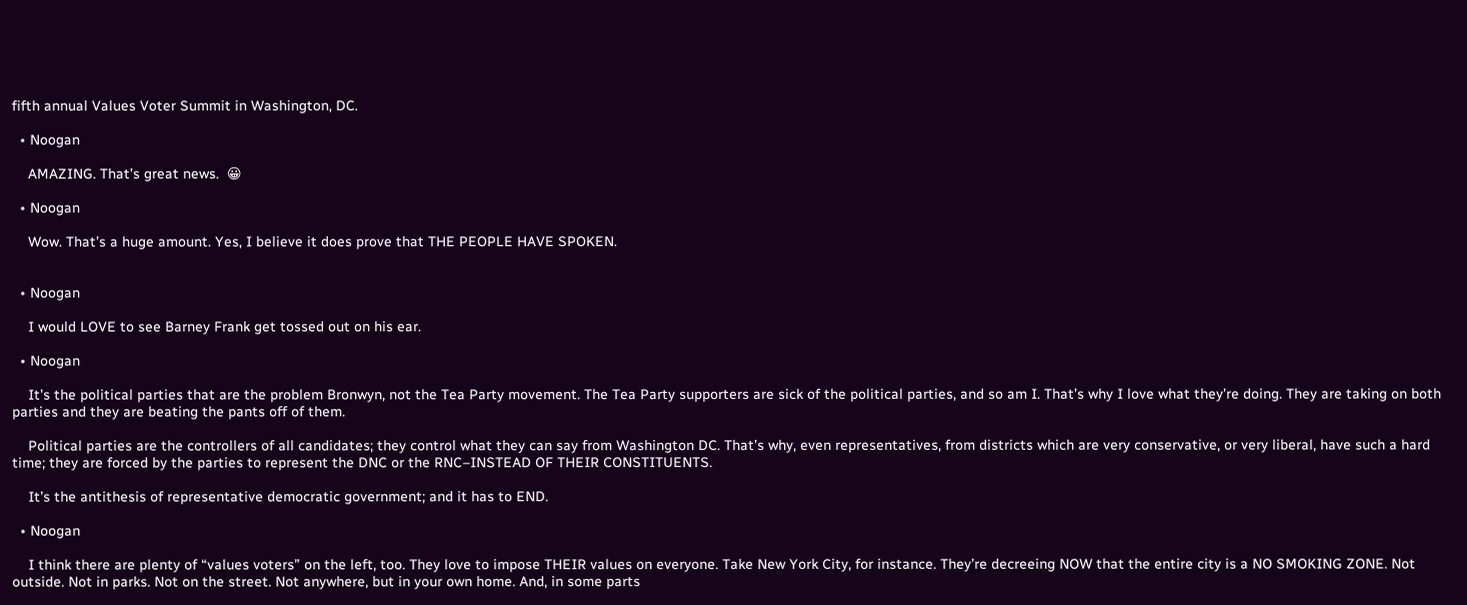fifth annual Values Voter Summit in Washington, DC.

  • Noogan

    AMAZING. That’s great news.  😀

  • Noogan

    Wow. That’s a huge amount. Yes, I believe it does prove that THE PEOPLE HAVE SPOKEN.


  • Noogan

    I would LOVE to see Barney Frank get tossed out on his ear.

  • Noogan

    It’s the political parties that are the problem Bronwyn, not the Tea Party movement. The Tea Party supporters are sick of the political parties, and so am I. That’s why I love what they’re doing. They are taking on both parties and they are beating the pants off of them.

    Political parties are the controllers of all candidates; they control what they can say from Washington DC. That’s why, even representatives, from districts which are very conservative, or very liberal, have such a hard time; they are forced by the parties to represent the DNC or the RNC–INSTEAD OF THEIR CONSTITUENTS.

    It’s the antithesis of representative democratic government; and it has to END.

  • Noogan

    I think there are plenty of “values voters” on the left, too. They love to impose THEIR values on everyone. Take New York City, for instance. They’re decreeing NOW that the entire city is a NO SMOKING ZONE. Not outside. Not in parks. Not on the street. Not anywhere, but in your own home. And, in some parts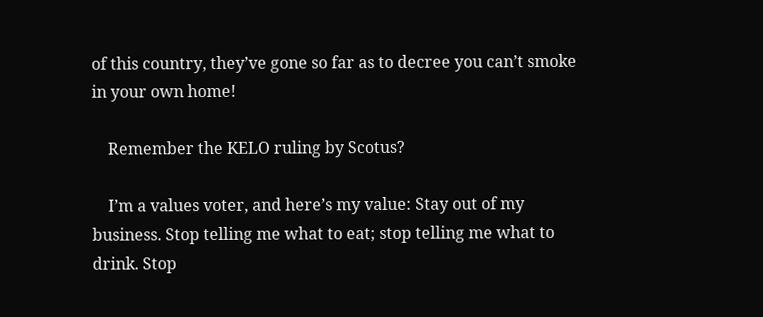of this country, they’ve gone so far as to decree you can’t smoke in your own home!

    Remember the KELO ruling by Scotus?

    I’m a values voter, and here’s my value: Stay out of my business. Stop telling me what to eat; stop telling me what to drink. Stop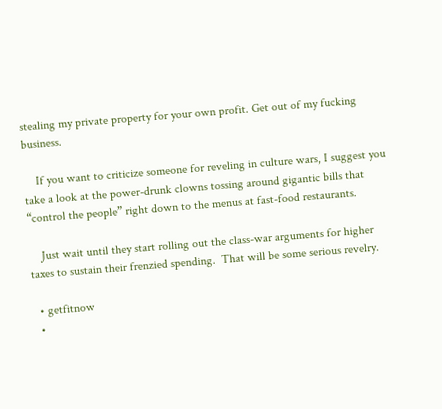stealing my private property for your own profit. Get out of my fucking business.

    If you want to criticize someone for reveling in culture wars, I suggest you take a look at the power-drunk clowns tossing around gigantic bills that “control the people” right down to the menus at fast-food restaurants.

    Just wait until they start rolling out the class-war arguments for higher taxes to sustain their frenzied spending.  That will be some serious revelry.

  • getfitnow
  •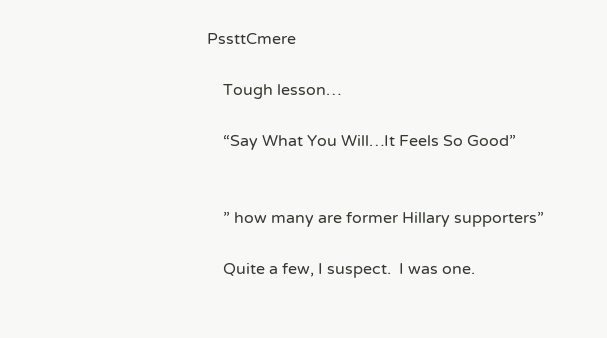PssttCmere

    Tough lesson…

    “Say What You Will…It Feels So Good”


    ” how many are former Hillary supporters”

    Quite a few, I suspect.  I was one.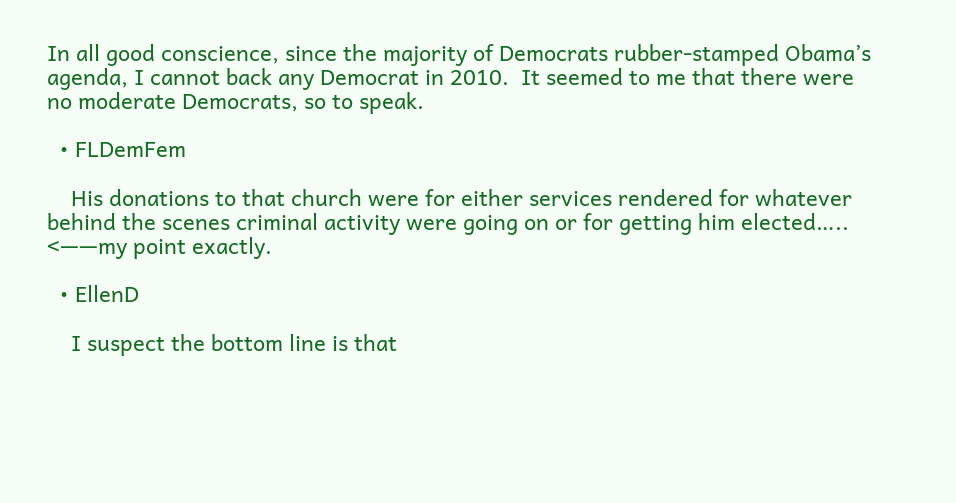In all good conscience, since the majority of Democrats rubber-stamped Obama’s agenda, I cannot back any Democrat in 2010.  It seemed to me that there were no moderate Democrats, so to speak.

  • FLDemFem

    His donations to that church were for either services rendered for whatever behind the scenes criminal activity were going on or for getting him elected…..  <——my point exactly.

  • EllenD

    I suspect the bottom line is that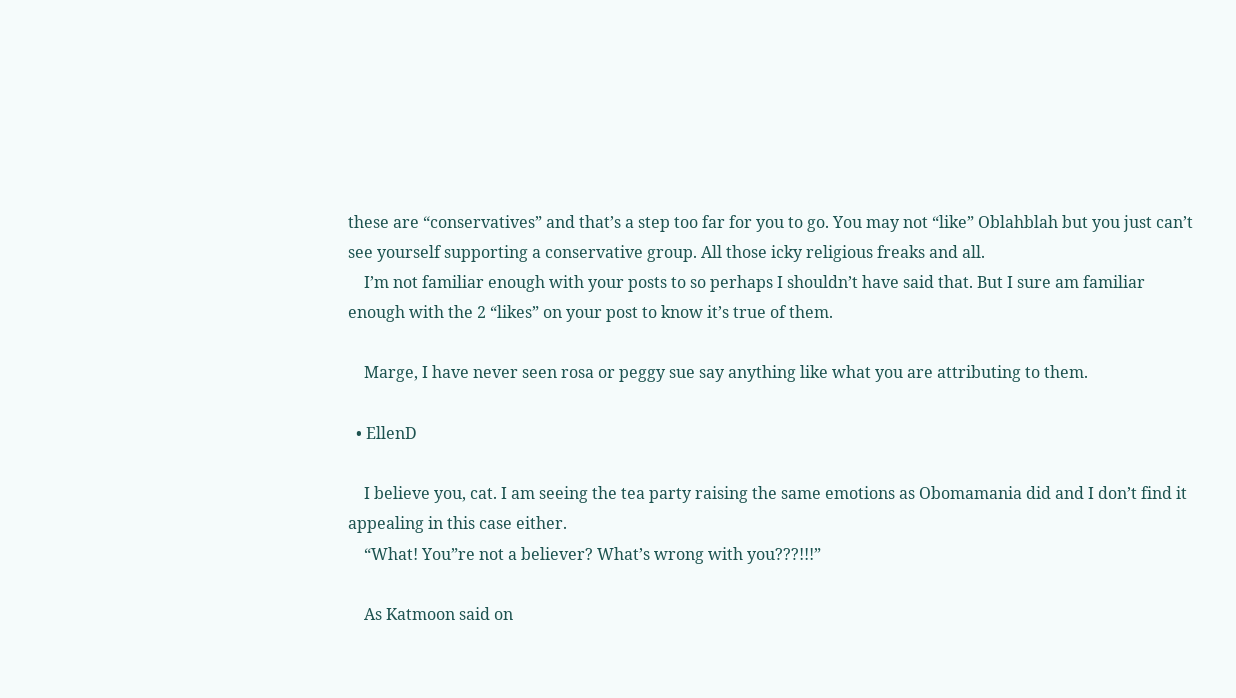these are “conservatives” and that’s a step too far for you to go. You may not “like” Oblahblah but you just can’t see yourself supporting a conservative group. All those icky religious freaks and all.
    I’m not familiar enough with your posts to so perhaps I shouldn’t have said that. But I sure am familiar enough with the 2 “likes” on your post to know it’s true of them.

    Marge, I have never seen rosa or peggy sue say anything like what you are attributing to them.

  • EllenD

    I believe you, cat. I am seeing the tea party raising the same emotions as Obomamania did and I don’t find it appealing in this case either.
    “What! You”re not a believer? What’s wrong with you???!!!”

    As Katmoon said on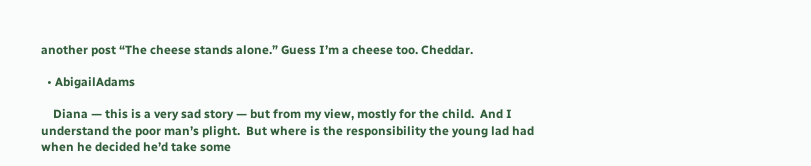another post “The cheese stands alone.” Guess I’m a cheese too. Cheddar.

  • AbigailAdams

    Diana — this is a very sad story — but from my view, mostly for the child.  And I understand the poor man’s plight.  But where is the responsibility the young lad had when he decided he’d take some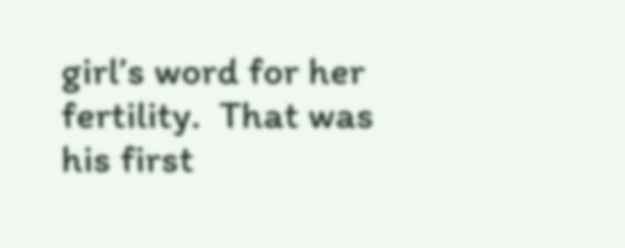girl’s word for her fertility.  That was his first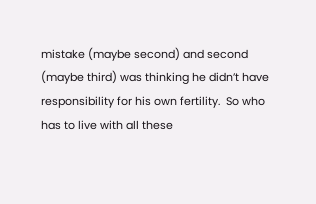mistake (maybe second) and second (maybe third) was thinking he didn’t have responsibility for his own fertility.  So who has to live with all these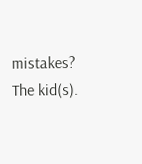mistakes?  The kid(s).